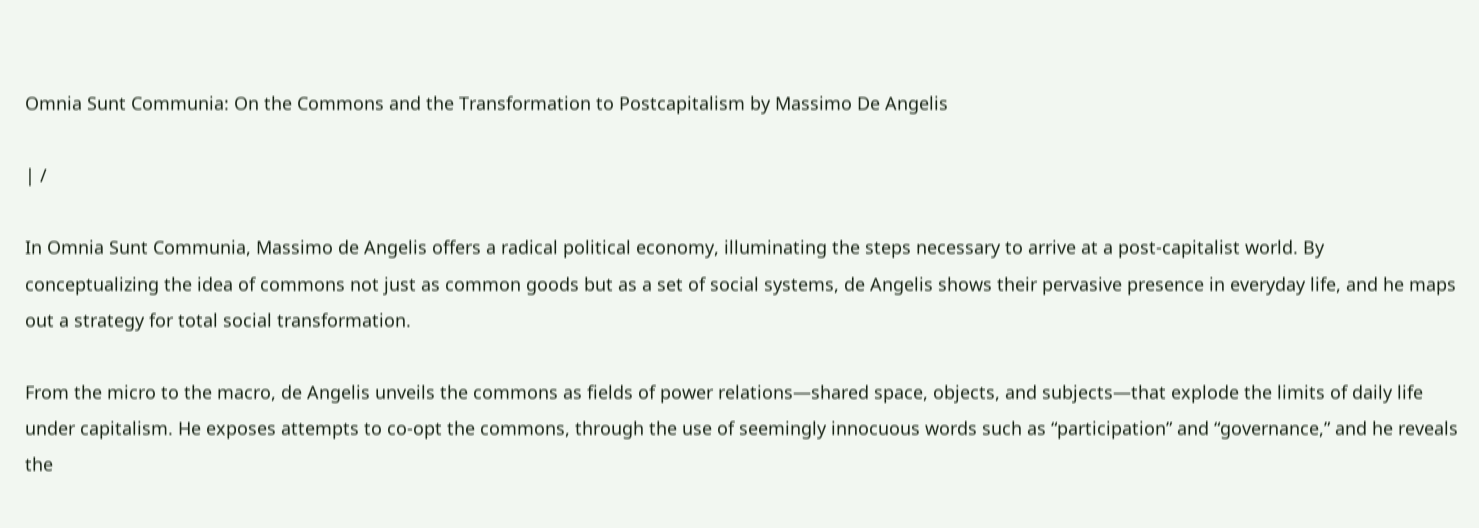Omnia Sunt Communia: On the Commons and the Transformation to Postcapitalism by Massimo De Angelis

| /

In Omnia Sunt Communia, Massimo de Angelis offers a radical political economy, illuminating the steps necessary to arrive at a post-capitalist world. By conceptualizing the idea of commons not just as common goods but as a set of social systems, de Angelis shows their pervasive presence in everyday life, and he maps out a strategy for total social transformation.

From the micro to the macro, de Angelis unveils the commons as fields of power relations—shared space, objects, and subjects—that explode the limits of daily life under capitalism. He exposes attempts to co-opt the commons, through the use of seemingly innocuous words such as “participation” and “governance,” and he reveals the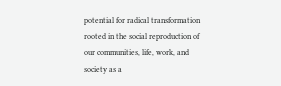potential for radical transformation rooted in the social reproduction of our communities, life, work, and society as a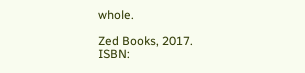whole.

Zed Books, 2017.
ISBN: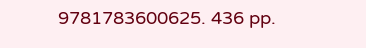9781783600625. 436 pp.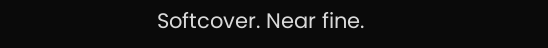Softcover. Near fine.